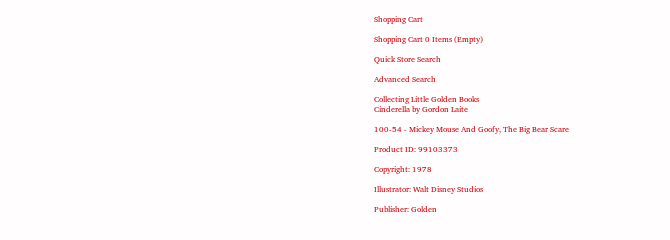Shopping Cart

Shopping Cart 0 Items (Empty)

Quick Store Search

Advanced Search

Collecting Little Golden Books
Cinderella by Gordon Laite

100-54 - Mickey Mouse And Goofy, The Big Bear Scare

Product ID: 99103373

Copyright: 1978

Illustrator: Walt Disney Studios

Publisher: Golden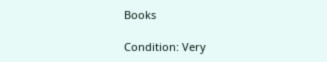Books

Condition: Very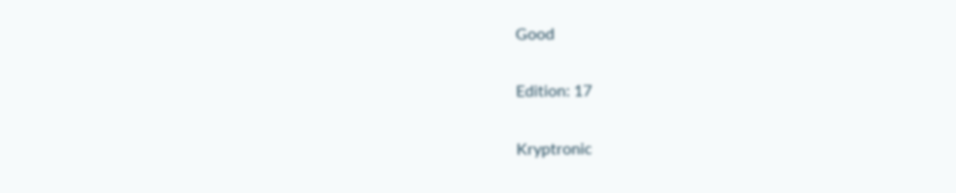Good

Edition: 17

Kryptronic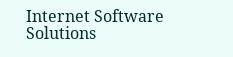Internet Software Solutions